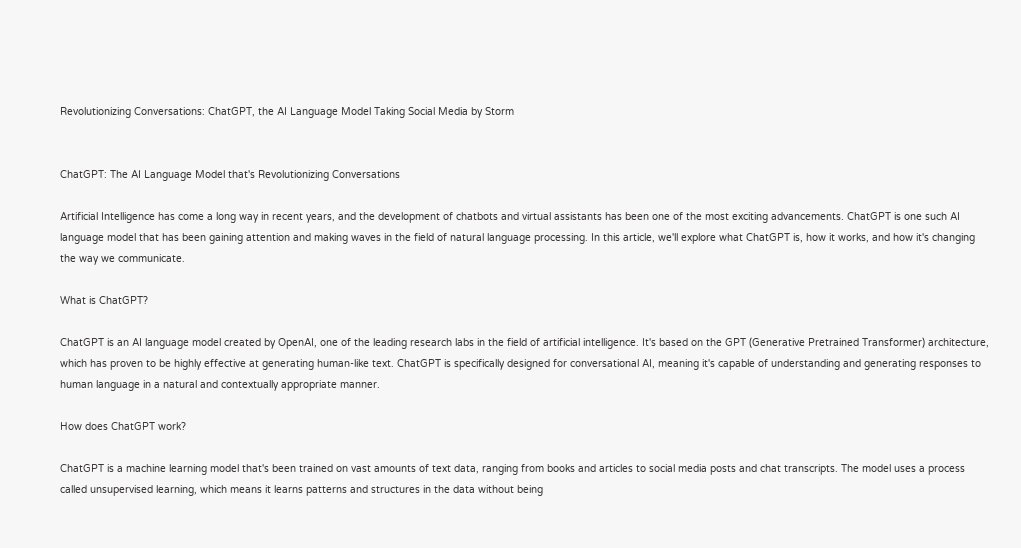Revolutionizing Conversations: ChatGPT, the AI Language Model Taking Social Media by Storm


ChatGPT: The AI Language Model that's Revolutionizing Conversations

Artificial Intelligence has come a long way in recent years, and the development of chatbots and virtual assistants has been one of the most exciting advancements. ChatGPT is one such AI language model that has been gaining attention and making waves in the field of natural language processing. In this article, we'll explore what ChatGPT is, how it works, and how it's changing the way we communicate.

What is ChatGPT?

ChatGPT is an AI language model created by OpenAI, one of the leading research labs in the field of artificial intelligence. It's based on the GPT (Generative Pretrained Transformer) architecture, which has proven to be highly effective at generating human-like text. ChatGPT is specifically designed for conversational AI, meaning it's capable of understanding and generating responses to human language in a natural and contextually appropriate manner.

How does ChatGPT work?

ChatGPT is a machine learning model that's been trained on vast amounts of text data, ranging from books and articles to social media posts and chat transcripts. The model uses a process called unsupervised learning, which means it learns patterns and structures in the data without being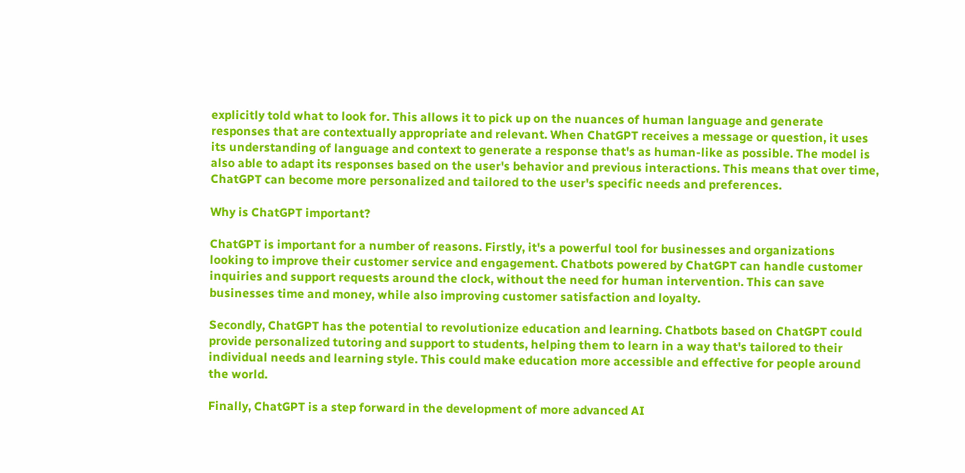explicitly told what to look for. This allows it to pick up on the nuances of human language and generate responses that are contextually appropriate and relevant. When ChatGPT receives a message or question, it uses its understanding of language and context to generate a response that's as human-like as possible. The model is also able to adapt its responses based on the user's behavior and previous interactions. This means that over time, ChatGPT can become more personalized and tailored to the user's specific needs and preferences.

Why is ChatGPT important?

ChatGPT is important for a number of reasons. Firstly, it's a powerful tool for businesses and organizations looking to improve their customer service and engagement. Chatbots powered by ChatGPT can handle customer inquiries and support requests around the clock, without the need for human intervention. This can save businesses time and money, while also improving customer satisfaction and loyalty.

Secondly, ChatGPT has the potential to revolutionize education and learning. Chatbots based on ChatGPT could provide personalized tutoring and support to students, helping them to learn in a way that's tailored to their individual needs and learning style. This could make education more accessible and effective for people around the world.

Finally, ChatGPT is a step forward in the development of more advanced AI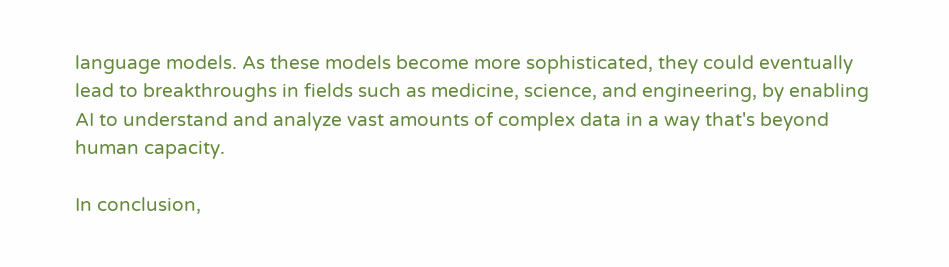language models. As these models become more sophisticated, they could eventually lead to breakthroughs in fields such as medicine, science, and engineering, by enabling AI to understand and analyze vast amounts of complex data in a way that's beyond human capacity.

In conclusion,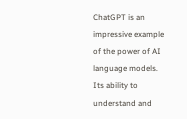ChatGPT is an impressive example of the power of AI language models. Its ability to understand and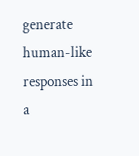generate human-like responses in a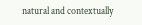natural and contextually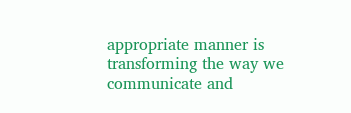appropriate manner is transforming the way we communicate and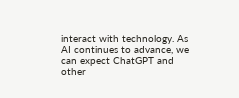interact with technology. As AI continues to advance, we can expect ChatGPT and other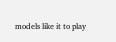models like it to play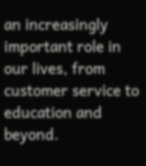an increasingly important role in our lives, from customer service to education and beyond.